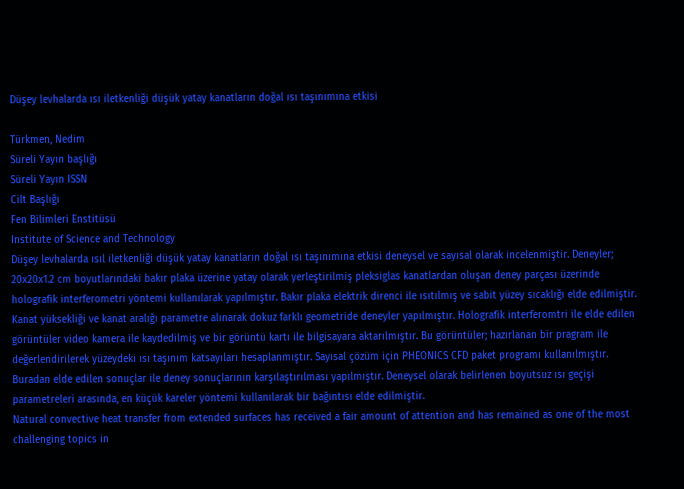Düşey levhalarda ısı iletkenliği düşük yatay kanatların doğal ısı taşınımına etkisi

Türkmen, Nedim
Süreli Yayın başlığı
Süreli Yayın ISSN
Cilt Başlığı
Fen Bilimleri Enstitüsü
Institute of Science and Technology
Düşey levhalarda ısıl iletkenliği düşük yatay kanatların doğal ısı taşınımına etkisi deneysel ve sayısal olarak incelenmiştir. Deneyler; 20x20x1.2 cm boyutlarındaki bakır plaka üzerine yatay olarak yerleştirilmiş pleksiglas kanatlardan oluşan deney parçası üzerinde holografik interferometri yöntemi kullanılarak yapılmıştır. Bakır plaka elektrik direnci ile ısıtılmış ve sabit yüzey sıcaklığı elde edilmiştir. Kanat yüksekliği ve kanat aralığı parametre alınarak dokuz farklı geometride deneyler yapılmıştır. Holografik interferomtri ile elde edilen görüntüler video kamera ile kaydedilmiş ve bir görüntü kartı ile bilgisayara aktarılmıştır. Bu görüntüler; hazırlanan bir pragram ile değerlendirilerek yüzeydeki ısı taşınım katsayıları hesaplanmıştır. Sayısal çözüm için PHEONICS CFD paket programı kullanılmıştır. Buradan elde edilen sonuçlar ile deney sonuçlarının karşılaştırılması yapılmıştır. Deneysel olarak belirlenen boyutsuz ısı geçişi parametreleri arasında, en küçük kareler yöntemi kullanılarak bir bağıntısı elde edilmiştir.
Natural convective heat transfer from extended surfaces has received a fair amount of attention and has remained as one of the most challenging topics in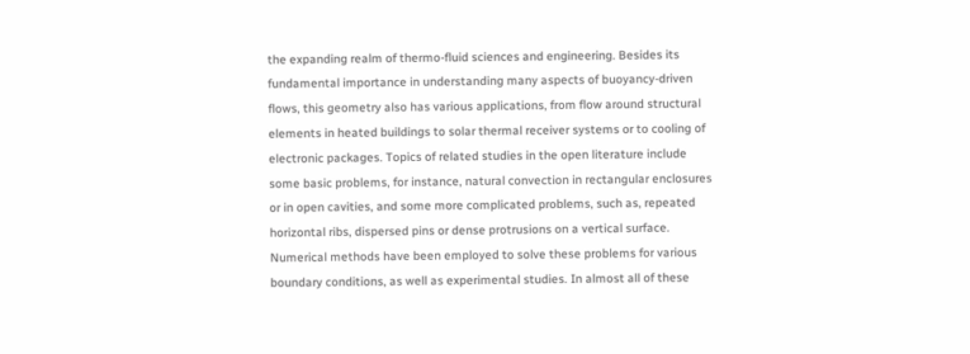the expanding realm of thermo-fluid sciences and engineering. Besides its fundamental importance in understanding many aspects of buoyancy-driven flows, this geometry also has various applications, from flow around structural elements in heated buildings to solar thermal receiver systems or to cooling of electronic packages. Topics of related studies in the open literature include some basic problems, for instance, natural convection in rectangular enclosures or in open cavities, and some more complicated problems, such as, repeated horizontal ribs, dispersed pins or dense protrusions on a vertical surface. Numerical methods have been employed to solve these problems for various boundary conditions, as well as experimental studies. In almost all of these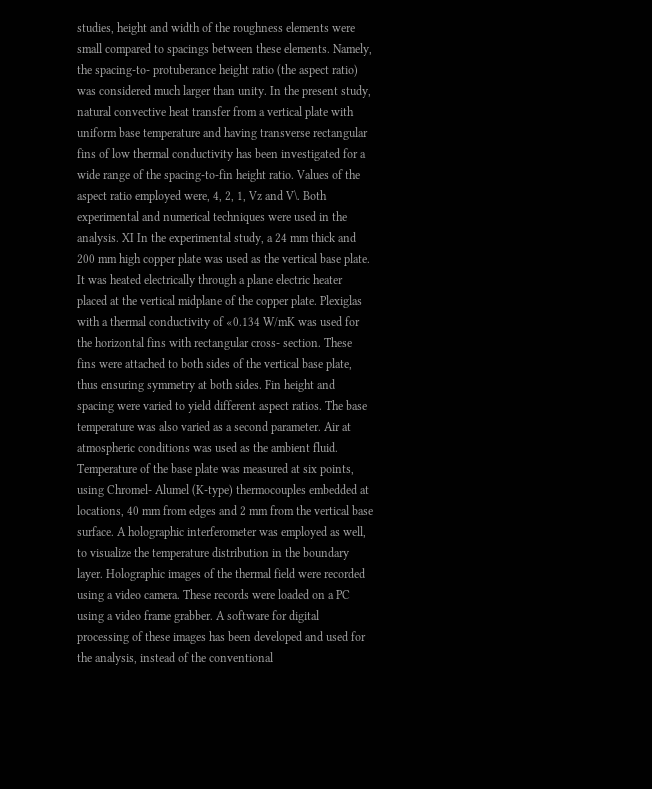studies, height and width of the roughness elements were small compared to spacings between these elements. Namely, the spacing-to- protuberance height ratio (the aspect ratio) was considered much larger than unity. In the present study, natural convective heat transfer from a vertical plate with uniform base temperature and having transverse rectangular fins of low thermal conductivity has been investigated for a wide range of the spacing-to-fin height ratio. Values of the aspect ratio employed were, 4, 2, 1, Vz and V\. Both experimental and numerical techniques were used in the analysis. XI In the experimental study, a 24 mm thick and 200 mm high copper plate was used as the vertical base plate. It was heated electrically through a plane electric heater placed at the vertical midplane of the copper plate. Plexiglas with a thermal conductivity of «0.134 W/mK was used for the horizontal fins with rectangular cross- section. These fins were attached to both sides of the vertical base plate, thus ensuring symmetry at both sides. Fin height and spacing were varied to yield different aspect ratios. The base temperature was also varied as a second parameter. Air at atmospheric conditions was used as the ambient fluid. Temperature of the base plate was measured at six points, using Chromel- Alumel (K-type) thermocouples embedded at locations, 40 mm from edges and 2 mm from the vertical base surface. A holographic interferometer was employed as well, to visualize the temperature distribution in the boundary layer. Holographic images of the thermal field were recorded using a video camera. These records were loaded on a PC using a video frame grabber. A software for digital processing of these images has been developed and used for the analysis, instead of the conventional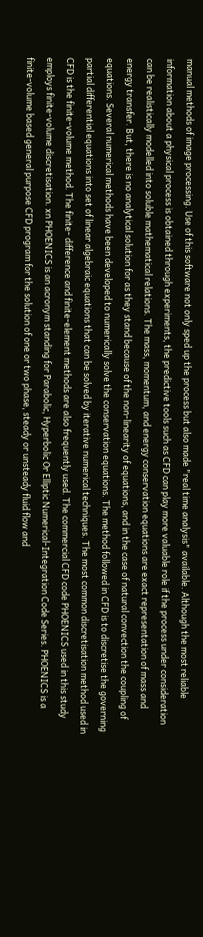manual methods of image processing. Use of this software not only sped up the process but also made "real time analysis" available. Although the most reliable information about a physical process is obtained through experiments, the predictive tools such as CFD can play more valuable role if the process under consideration can be realistically modelled into soluble mathematical relations. The mass, momentum, and energy conservation equations are exact representation of mass and energy transfer. But, there is no analytical solution for as they stand because of the non-linearity of equations, and in the case of natural convection the coupling of equations. Several numerical methods have been developed to numerically solve the conservation equations. The method followed in CFD is to discretise the governing partial differential equations into set of linear algebraic equations that can be solved by iterative numerical techniques. The most common discretisation method used in CFD is the finite-volume method. The finite- difference and finite-element methods are also frequently used. The commercial CFD code PHOENICS used in this study employs finite-volume discretisation. xn PHOENICS is an acronym standing for Parabolic, Hyperbolic Or Elliptic Numerical-Integration Code Series. PHOENICS is a finite-volume based general purpose CFD program for the solution of one or two phase, steady or unsteady fluid flow and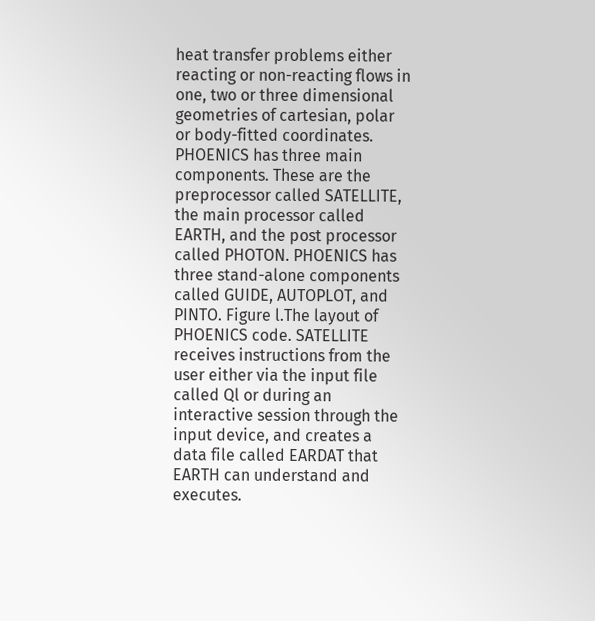heat transfer problems either reacting or non-reacting flows in one, two or three dimensional geometries of cartesian, polar or body-fitted coordinates. PHOENICS has three main components. These are the preprocessor called SATELLITE, the main processor called EARTH, and the post processor called PHOTON. PHOENICS has three stand-alone components called GUIDE, AUTOPLOT, and PINTO. Figure l.The layout of PHOENICS code. SATELLITE receives instructions from the user either via the input file called Ql or during an interactive session through the input device, and creates a data file called EARDAT that EARTH can understand and executes.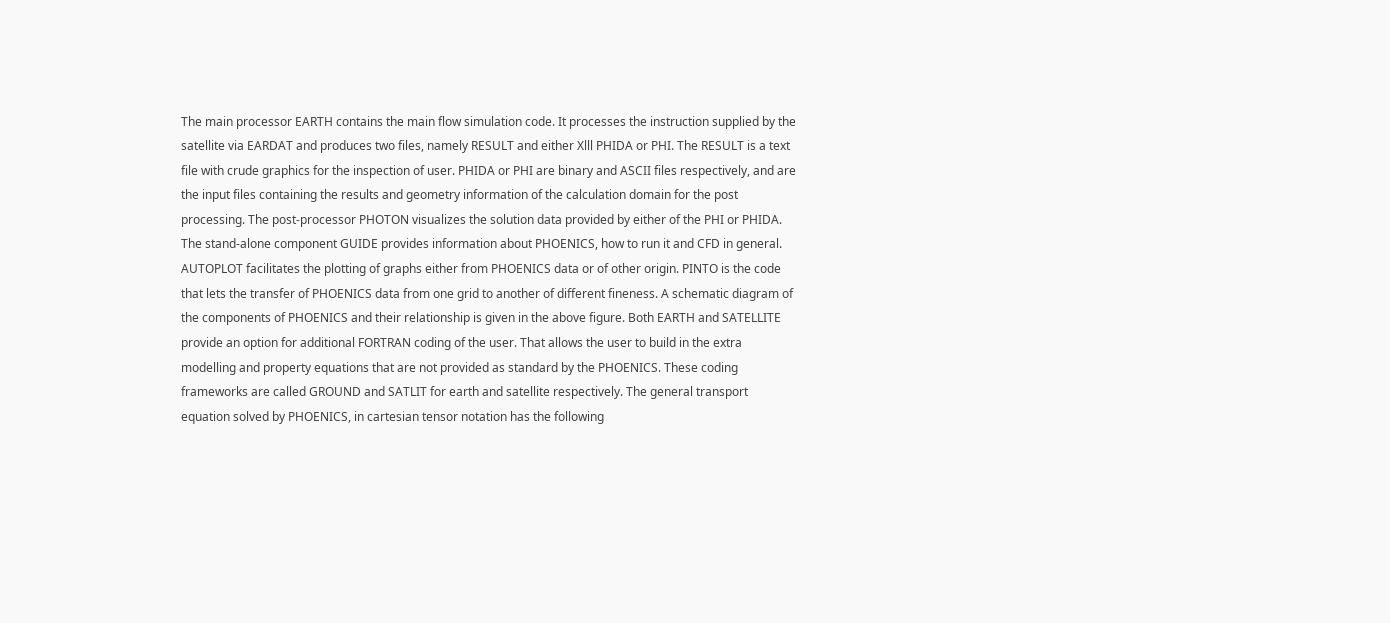The main processor EARTH contains the main flow simulation code. It processes the instruction supplied by the satellite via EARDAT and produces two files, namely RESULT and either Xlll PHIDA or PHI. The RESULT is a text file with crude graphics for the inspection of user. PHIDA or PHI are binary and ASCII files respectively, and are the input files containing the results and geometry information of the calculation domain for the post processing. The post-processor PHOTON visualizes the solution data provided by either of the PHI or PHIDA. The stand-alone component GUIDE provides information about PHOENICS, how to run it and CFD in general. AUTOPLOT facilitates the plotting of graphs either from PHOENICS data or of other origin. PINTO is the code that lets the transfer of PHOENICS data from one grid to another of different fineness. A schematic diagram of the components of PHOENICS and their relationship is given in the above figure. Both EARTH and SATELLITE provide an option for additional FORTRAN coding of the user. That allows the user to build in the extra modelling and property equations that are not provided as standard by the PHOENICS. These coding frameworks are called GROUND and SATLIT for earth and satellite respectively. The general transport equation solved by PHOENICS, in cartesian tensor notation has the following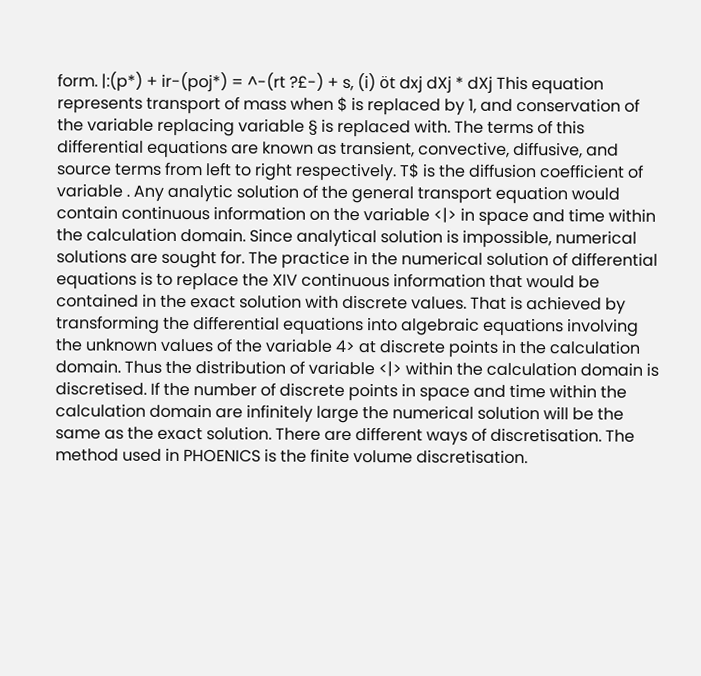form. |:(p*) + ir-(poj*) = ^-(rt ?£-) + s, (i) öt dxj dXj * dXj This equation represents transport of mass when $ is replaced by 1, and conservation of the variable replacing variable § is replaced with. The terms of this differential equations are known as transient, convective, diffusive, and source terms from left to right respectively. T$ is the diffusion coefficient of variable . Any analytic solution of the general transport equation would contain continuous information on the variable <|> in space and time within the calculation domain. Since analytical solution is impossible, numerical solutions are sought for. The practice in the numerical solution of differential equations is to replace the XIV continuous information that would be contained in the exact solution with discrete values. That is achieved by transforming the differential equations into algebraic equations involving the unknown values of the variable 4> at discrete points in the calculation domain. Thus the distribution of variable <|> within the calculation domain is discretised. If the number of discrete points in space and time within the calculation domain are infinitely large the numerical solution will be the same as the exact solution. There are different ways of discretisation. The method used in PHOENICS is the finite volume discretisation.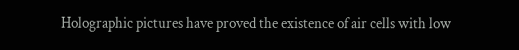Holographic pictures have proved the existence of air cells with low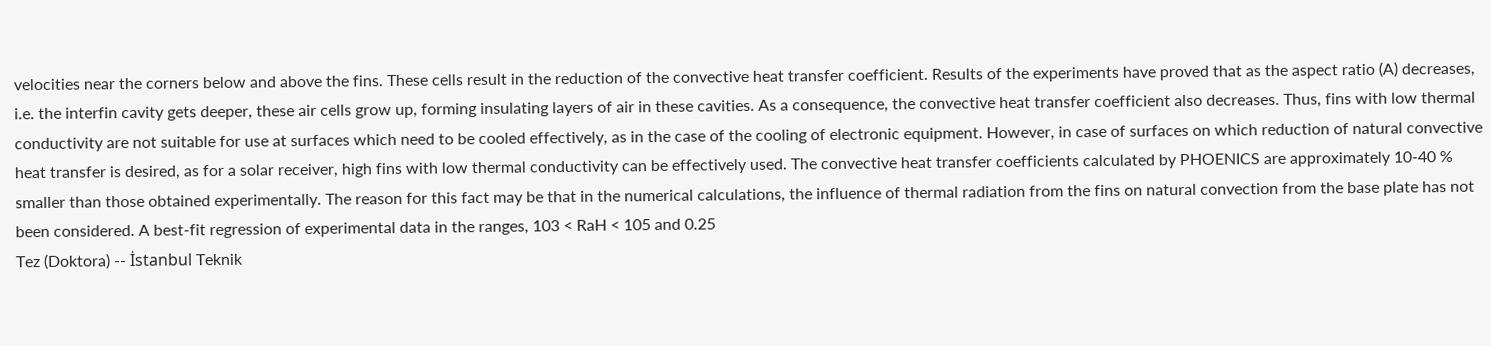velocities near the corners below and above the fins. These cells result in the reduction of the convective heat transfer coefficient. Results of the experiments have proved that as the aspect ratio (A) decreases, i.e. the interfin cavity gets deeper, these air cells grow up, forming insulating layers of air in these cavities. As a consequence, the convective heat transfer coefficient also decreases. Thus, fins with low thermal conductivity are not suitable for use at surfaces which need to be cooled effectively, as in the case of the cooling of electronic equipment. However, in case of surfaces on which reduction of natural convective heat transfer is desired, as for a solar receiver, high fins with low thermal conductivity can be effectively used. The convective heat transfer coefficients calculated by PHOENICS are approximately 10-40 % smaller than those obtained experimentally. The reason for this fact may be that in the numerical calculations, the influence of thermal radiation from the fins on natural convection from the base plate has not been considered. A best-fit regression of experimental data in the ranges, 103 < RaH < 105 and 0.25
Tez (Doktora) -- İstanbul Teknik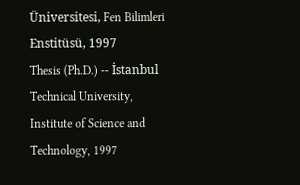Üniversitesi, Fen Bilimleri Enstitüsü, 1997
Thesis (Ph.D.) -- İstanbul Technical University, Institute of Science and Technology, 1997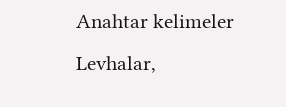Anahtar kelimeler
Levhalar,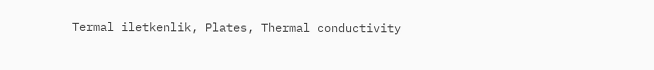Termal iletkenlik, Plates, Thermal conductivity